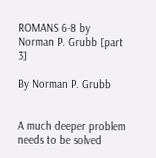ROMANS 6-8 by Norman P. Grubb [part 3]

By Norman P. Grubb


A much deeper problem needs to be solved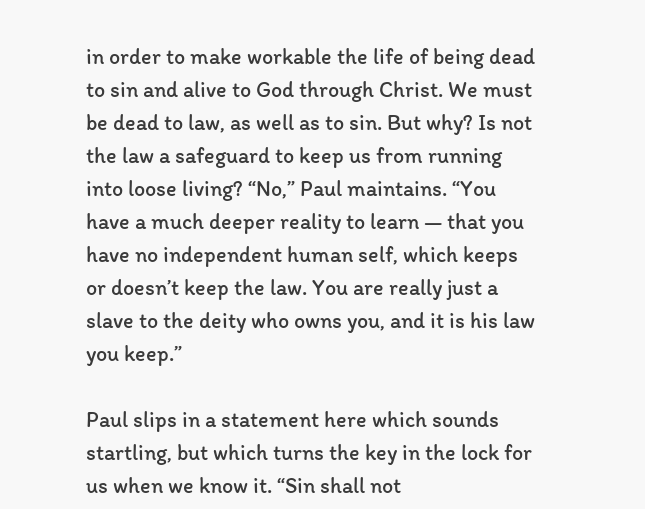in order to make workable the life of being dead to sin and alive to God through Christ. We must be dead to law, as well as to sin. But why? Is not the law a safeguard to keep us from running into loose living? “No,” Paul maintains. “You have a much deeper reality to learn — that you have no independent human self, which keeps or doesn’t keep the law. You are really just a slave to the deity who owns you, and it is his law you keep.”

Paul slips in a statement here which sounds startling, but which turns the key in the lock for us when we know it. “Sin shall not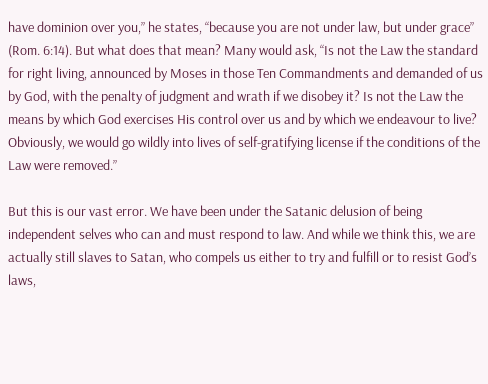have dominion over you,” he states, “because you are not under law, but under grace” (Rom. 6:14). But what does that mean? Many would ask, “Is not the Law the standard for right living, announced by Moses in those Ten Commandments and demanded of us by God, with the penalty of judgment and wrath if we disobey it? Is not the Law the means by which God exercises His control over us and by which we endeavour to live? Obviously, we would go wildly into lives of self-gratifying license if the conditions of the Law were removed.”

But this is our vast error. We have been under the Satanic delusion of being independent selves who can and must respond to law. And while we think this, we are actually still slaves to Satan, who compels us either to try and fulfill or to resist God’s laws,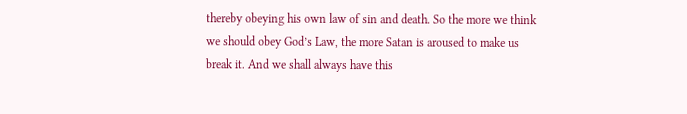thereby obeying his own law of sin and death. So the more we think we should obey God’s Law, the more Satan is aroused to make us break it. And we shall always have this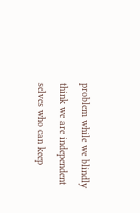problem while we blindly think we are independent selves who can keep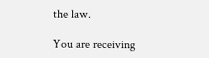the law.

You are receiving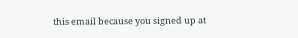this email because you signed up at